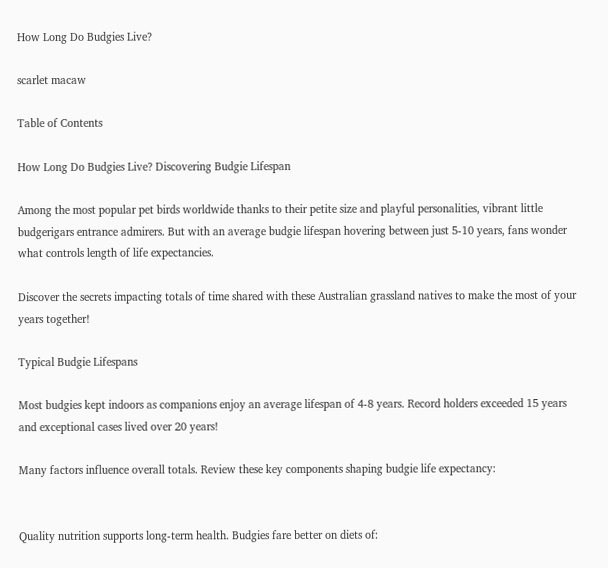How Long Do Budgies Live?

scarlet macaw

Table of Contents

How Long Do Budgies Live? Discovering Budgie Lifespan

Among the most popular pet birds worldwide thanks to their petite size and playful personalities, vibrant little budgerigars entrance admirers. But with an average budgie lifespan hovering between just 5-10 years, fans wonder what controls length of life expectancies.

Discover the secrets impacting totals of time shared with these Australian grassland natives to make the most of your years together!

Typical Budgie Lifespans

Most budgies kept indoors as companions enjoy an average lifespan of 4-8 years. Record holders exceeded 15 years and exceptional cases lived over 20 years!

Many factors influence overall totals. Review these key components shaping budgie life expectancy:


Quality nutrition supports long-term health. Budgies fare better on diets of: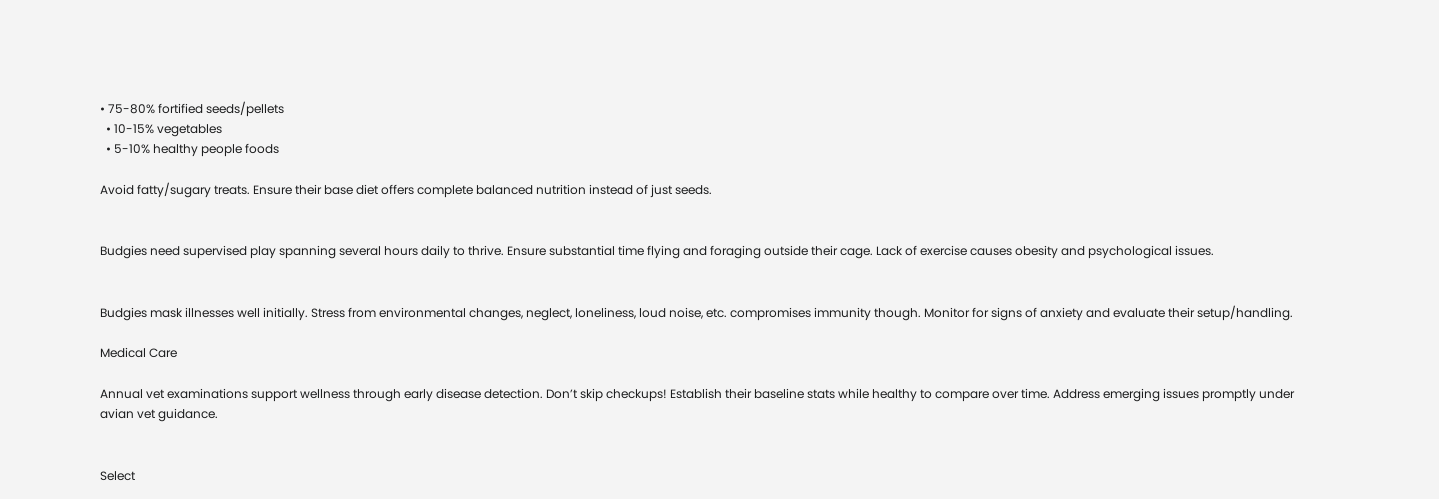• 75-80% fortified seeds/pellets
  • 10-15% vegetables
  • 5-10% healthy people foods

Avoid fatty/sugary treats. Ensure their base diet offers complete balanced nutrition instead of just seeds.


Budgies need supervised play spanning several hours daily to thrive. Ensure substantial time flying and foraging outside their cage. Lack of exercise causes obesity and psychological issues.


Budgies mask illnesses well initially. Stress from environmental changes, neglect, loneliness, loud noise, etc. compromises immunity though. Monitor for signs of anxiety and evaluate their setup/handling.

Medical Care

Annual vet examinations support wellness through early disease detection. Don’t skip checkups! Establish their baseline stats while healthy to compare over time. Address emerging issues promptly under avian vet guidance.


Select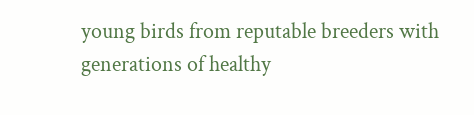young birds from reputable breeders with generations of healthy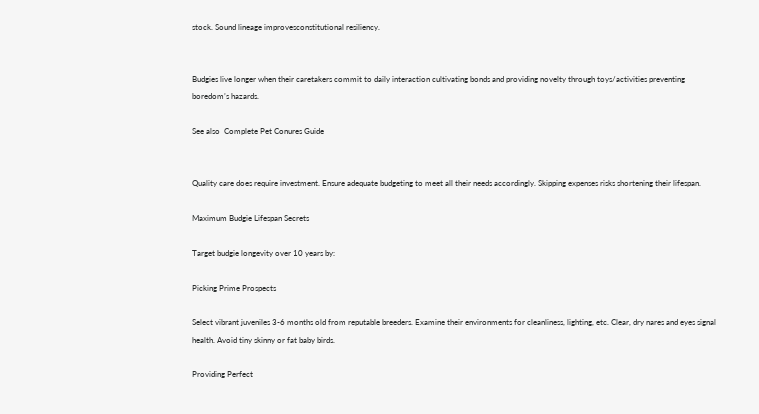stock. Sound lineage improvesconstitutional resiliency.


Budgies live longer when their caretakers commit to daily interaction cultivating bonds and providing novelty through toys/activities preventing boredom’s hazards.

See also  Complete Pet Conures Guide


Quality care does require investment. Ensure adequate budgeting to meet all their needs accordingly. Skipping expenses risks shortening their lifespan.

Maximum Budgie Lifespan Secrets

Target budgie longevity over 10 years by:

Picking Prime Prospects

Select vibrant juveniles 3-6 months old from reputable breeders. Examine their environments for cleanliness, lighting, etc. Clear, dry nares and eyes signal health. Avoid tiny skinny or fat baby birds.

Providing Perfect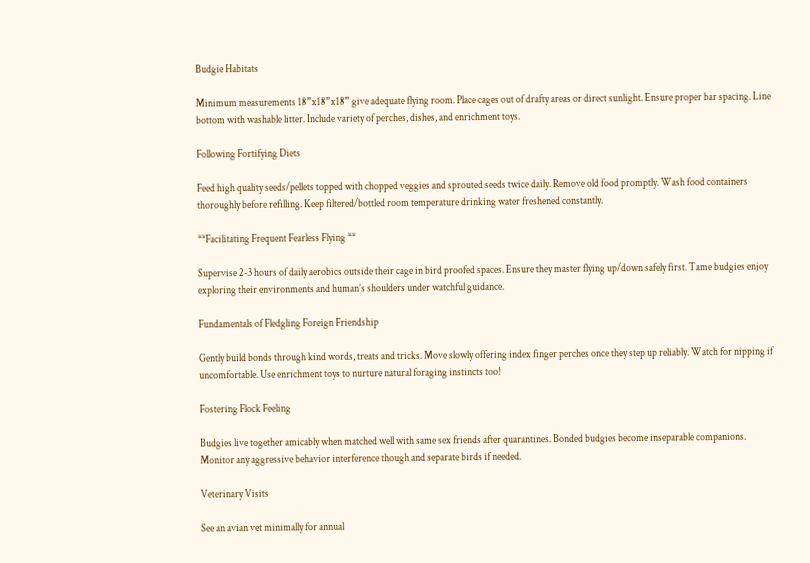Budgie Habitats

Minimum measurements 18”x18”x18” give adequate flying room. Place cages out of drafty areas or direct sunlight. Ensure proper bar spacing. Line bottom with washable litter. Include variety of perches, dishes, and enrichment toys.

Following Fortifying Diets

Feed high quality seeds/pellets topped with chopped veggies and sprouted seeds twice daily. Remove old food promptly. Wash food containers thoroughly before refilling. Keep filtered/bottled room temperature drinking water freshened constantly.

**Facilitating Frequent Fearless Flying **

Supervise 2-3 hours of daily aerobics outside their cage in bird proofed spaces. Ensure they master flying up/down safely first. Tame budgies enjoy exploring their environments and human’s shoulders under watchful guidance.

Fundamentals of Fledgling Foreign Friendship

Gently build bonds through kind words, treats and tricks. Move slowly offering index finger perches once they step up reliably. Watch for nipping if uncomfortable. Use enrichment toys to nurture natural foraging instincts too!

Fostering Flock Feeling

Budgies live together amicably when matched well with same sex friends after quarantines. Bonded budgies become inseparable companions. Monitor any aggressive behavior interference though and separate birds if needed.

Veterinary Visits

See an avian vet minimally for annual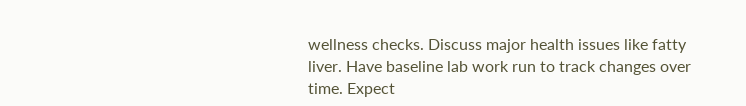wellness checks. Discuss major health issues like fatty liver. Have baseline lab work run to track changes over time. Expect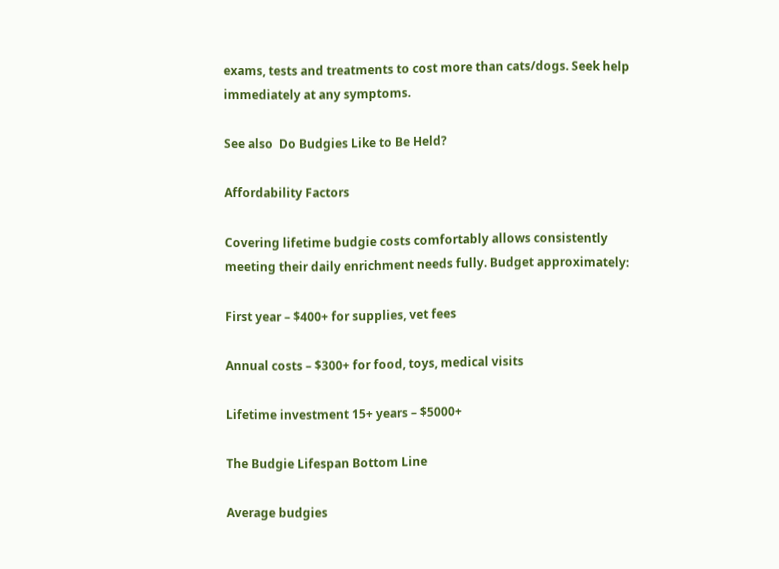exams, tests and treatments to cost more than cats/dogs. Seek help immediately at any symptoms.

See also  Do Budgies Like to Be Held?

Affordability Factors

Covering lifetime budgie costs comfortably allows consistently meeting their daily enrichment needs fully. Budget approximately:

First year – $400+ for supplies, vet fees

Annual costs – $300+ for food, toys, medical visits

Lifetime investment 15+ years – $5000+

The Budgie Lifespan Bottom Line

Average budgies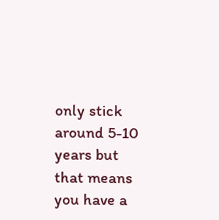only stick around 5-10 years but that means you have a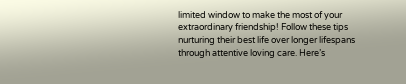limited window to make the most of your extraordinary friendship! Follow these tips nurturing their best life over longer lifespans through attentive loving care. Here’s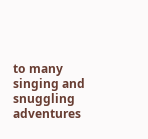to many singing and snuggling adventures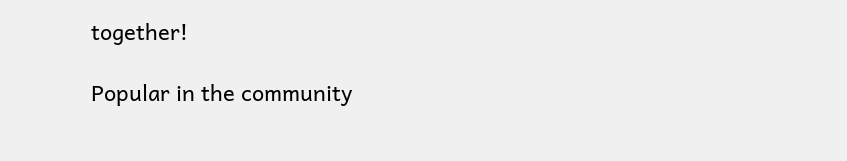together!

Popular in the community